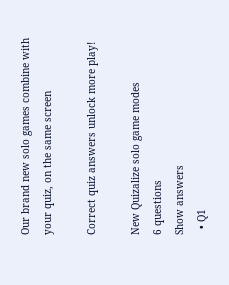Our brand new solo games combine with your quiz, on the same screen

Correct quiz answers unlock more play!

New Quizalize solo game modes
6 questions
Show answers
  • Q1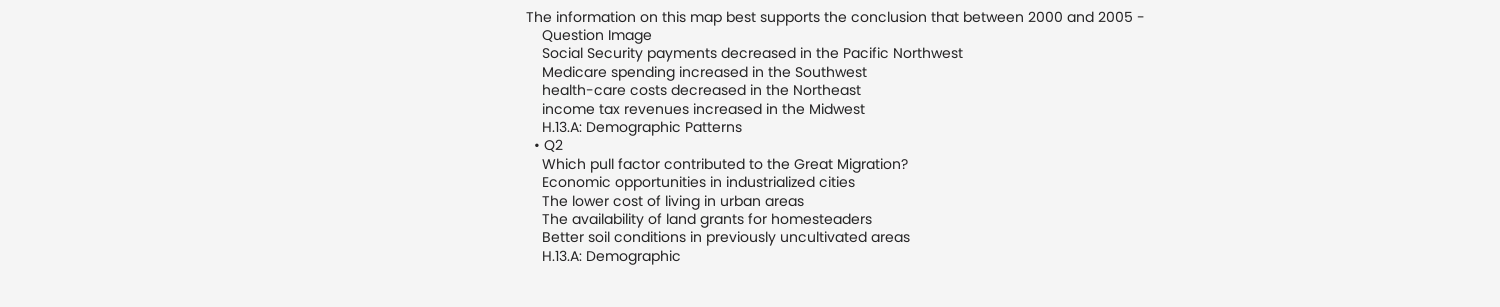The information on this map best supports the conclusion that between 2000 and 2005 -
    Question Image
    Social Security payments decreased in the Pacific Northwest
    Medicare spending increased in the Southwest
    health-care costs decreased in the Northeast
    income tax revenues increased in the Midwest
    H.13.A: Demographic Patterns
  • Q2
    Which pull factor contributed to the Great Migration?
    Economic opportunities in industrialized cities
    The lower cost of living in urban areas
    The availability of land grants for homesteaders
    Better soil conditions in previously uncultivated areas
    H.13.A: Demographic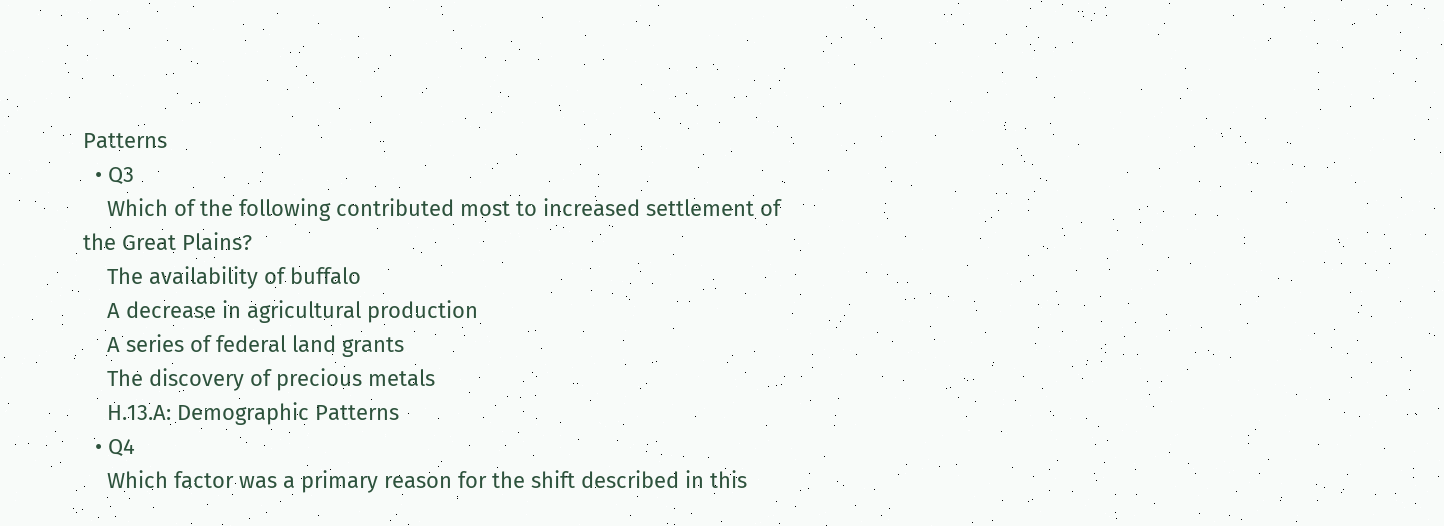Patterns
  • Q3
    Which of the following contributed most to increased settlement of the Great Plains?
    The availability of buffalo
    A decrease in agricultural production
    A series of federal land grants
    The discovery of precious metals
    H.13.A: Demographic Patterns
  • Q4
    Which factor was a primary reason for the shift described in this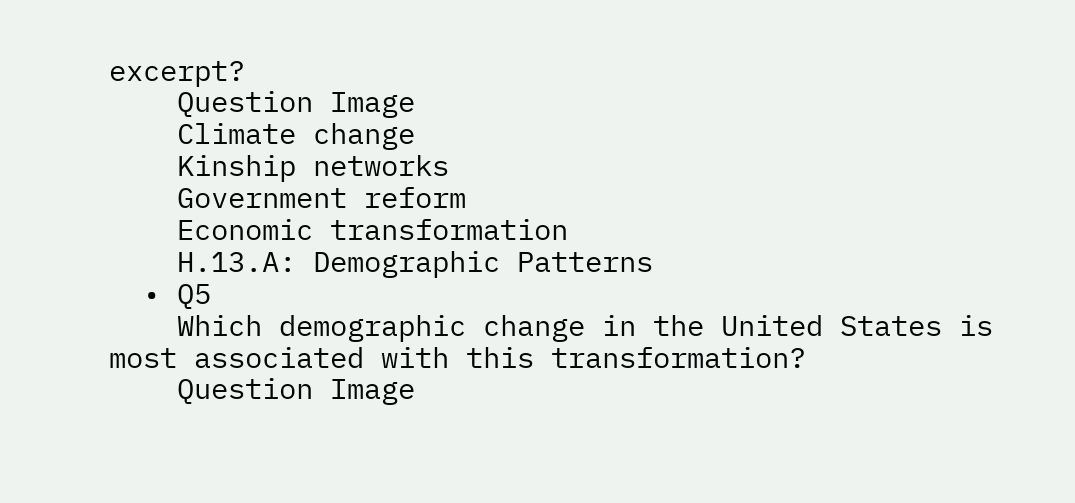excerpt?
    Question Image
    Climate change
    Kinship networks
    Government reform
    Economic transformation
    H.13.A: Demographic Patterns
  • Q5
    Which demographic change in the United States is most associated with this transformation?
    Question Image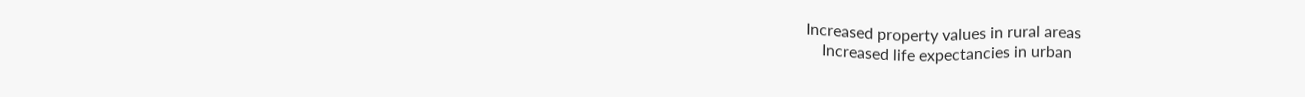Increased property values in rural areas
    Increased life expectancies in urban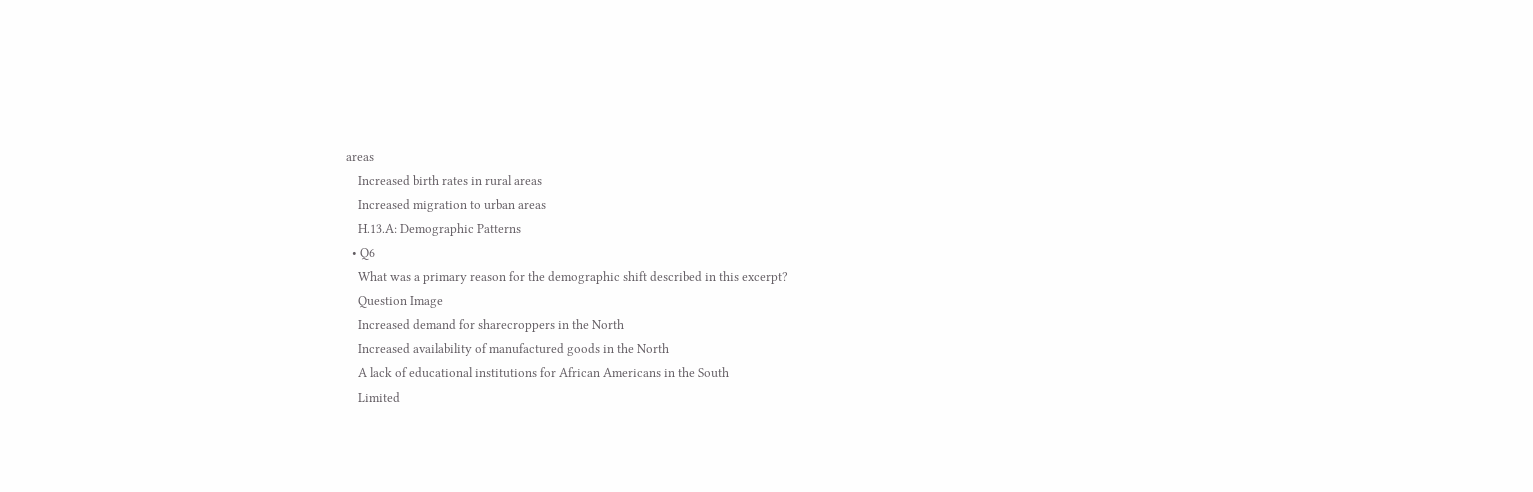areas
    Increased birth rates in rural areas
    Increased migration to urban areas
    H.13.A: Demographic Patterns
  • Q6
    What was a primary reason for the demographic shift described in this excerpt?
    Question Image
    Increased demand for sharecroppers in the North
    Increased availability of manufactured goods in the North
    A lack of educational institutions for African Americans in the South
    Limited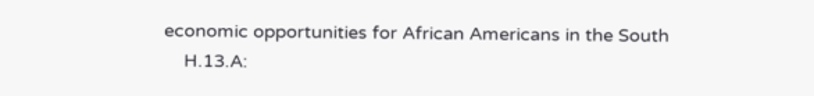economic opportunities for African Americans in the South
    H.13.A: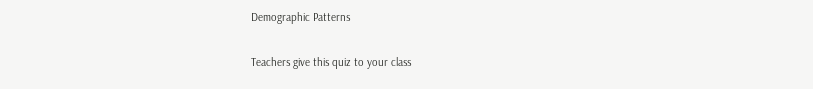Demographic Patterns

Teachers give this quiz to your class